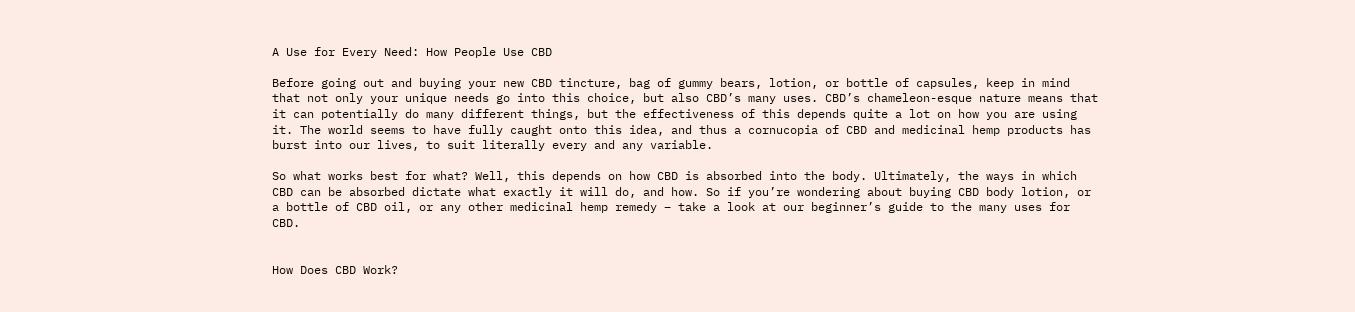A Use for Every Need: How People Use CBD

Before going out and buying your new CBD tincture, bag of gummy bears, lotion, or bottle of capsules, keep in mind that not only your unique needs go into this choice, but also CBD’s many uses. CBD’s chameleon-esque nature means that it can potentially do many different things, but the effectiveness of this depends quite a lot on how you are using it. The world seems to have fully caught onto this idea, and thus a cornucopia of CBD and medicinal hemp products has burst into our lives, to suit literally every and any variable.

So what works best for what? Well, this depends on how CBD is absorbed into the body. Ultimately, the ways in which CBD can be absorbed dictate what exactly it will do, and how. So if you’re wondering about buying CBD body lotion, or a bottle of CBD oil, or any other medicinal hemp remedy – take a look at our beginner’s guide to the many uses for CBD.


How Does CBD Work?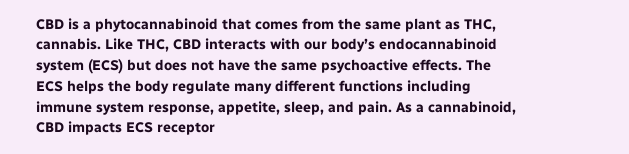CBD is a phytocannabinoid that comes from the same plant as THC, cannabis. Like THC, CBD interacts with our body’s endocannabinoid system (ECS) but does not have the same psychoactive effects. The ECS helps the body regulate many different functions including immune system response, appetite, sleep, and pain. As a cannabinoid, CBD impacts ECS receptor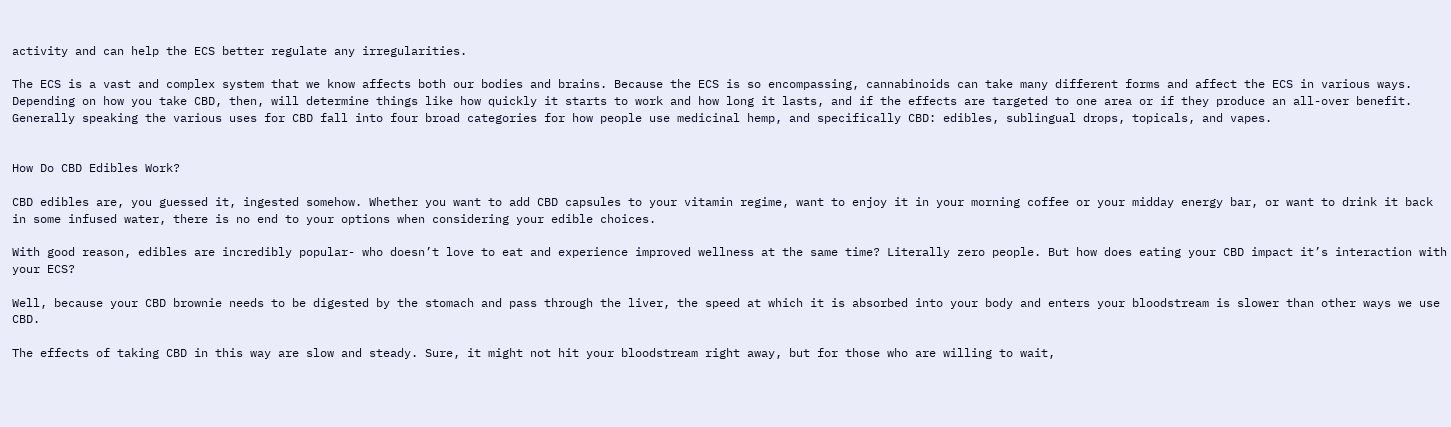activity and can help the ECS better regulate any irregularities.

The ECS is a vast and complex system that we know affects both our bodies and brains. Because the ECS is so encompassing, cannabinoids can take many different forms and affect the ECS in various ways. Depending on how you take CBD, then, will determine things like how quickly it starts to work and how long it lasts, and if the effects are targeted to one area or if they produce an all-over benefit. Generally speaking the various uses for CBD fall into four broad categories for how people use medicinal hemp, and specifically CBD: edibles, sublingual drops, topicals, and vapes.


How Do CBD Edibles Work?

CBD edibles are, you guessed it, ingested somehow. Whether you want to add CBD capsules to your vitamin regime, want to enjoy it in your morning coffee or your midday energy bar, or want to drink it back in some infused water, there is no end to your options when considering your edible choices.

With good reason, edibles are incredibly popular- who doesn’t love to eat and experience improved wellness at the same time? Literally zero people. But how does eating your CBD impact it’s interaction with your ECS?

Well, because your CBD brownie needs to be digested by the stomach and pass through the liver, the speed at which it is absorbed into your body and enters your bloodstream is slower than other ways we use CBD.

The effects of taking CBD in this way are slow and steady. Sure, it might not hit your bloodstream right away, but for those who are willing to wait,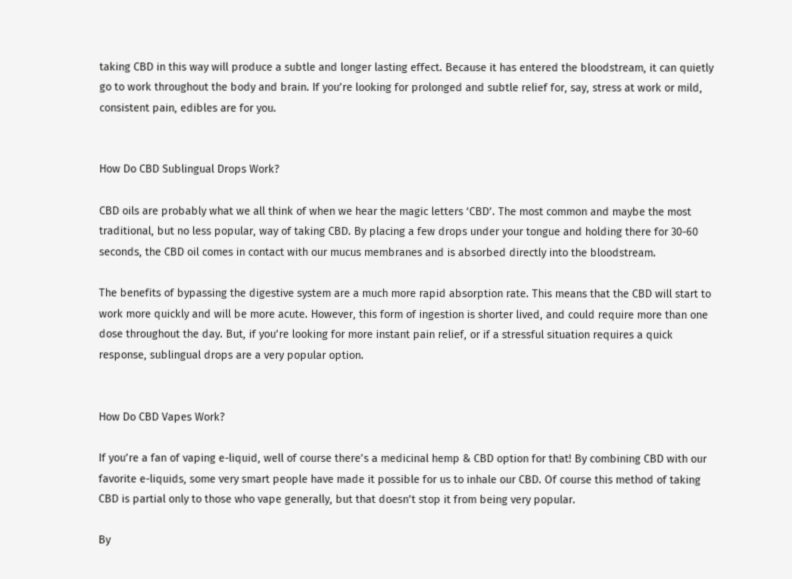taking CBD in this way will produce a subtle and longer lasting effect. Because it has entered the bloodstream, it can quietly go to work throughout the body and brain. If you’re looking for prolonged and subtle relief for, say, stress at work or mild, consistent pain, edibles are for you.


How Do CBD Sublingual Drops Work?

CBD oils are probably what we all think of when we hear the magic letters ‘CBD’. The most common and maybe the most traditional, but no less popular, way of taking CBD. By placing a few drops under your tongue and holding there for 30-60 seconds, the CBD oil comes in contact with our mucus membranes and is absorbed directly into the bloodstream.

The benefits of bypassing the digestive system are a much more rapid absorption rate. This means that the CBD will start to work more quickly and will be more acute. However, this form of ingestion is shorter lived, and could require more than one dose throughout the day. But, if you’re looking for more instant pain relief, or if a stressful situation requires a quick response, sublingual drops are a very popular option.


How Do CBD Vapes Work?

If you’re a fan of vaping e-liquid, well of course there’s a medicinal hemp & CBD option for that! By combining CBD with our favorite e-liquids, some very smart people have made it possible for us to inhale our CBD. Of course this method of taking CBD is partial only to those who vape generally, but that doesn’t stop it from being very popular.

By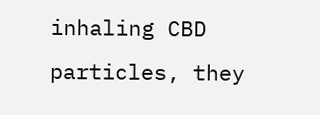inhaling CBD particles, they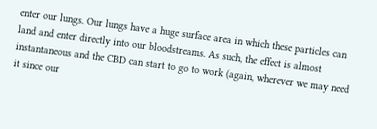enter our lungs. Our lungs have a huge surface area in which these particles can land and enter directly into our bloodstreams. As such, the effect is almost instantaneous and the CBD can start to go to work (again, wherever we may need it since our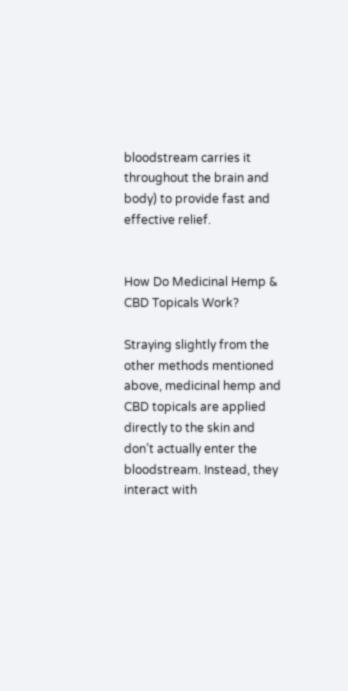bloodstream carries it throughout the brain and body) to provide fast and effective relief.


How Do Medicinal Hemp & CBD Topicals Work?

Straying slightly from the other methods mentioned above, medicinal hemp and CBD topicals are applied directly to the skin and don’t actually enter the bloodstream. Instead, they interact with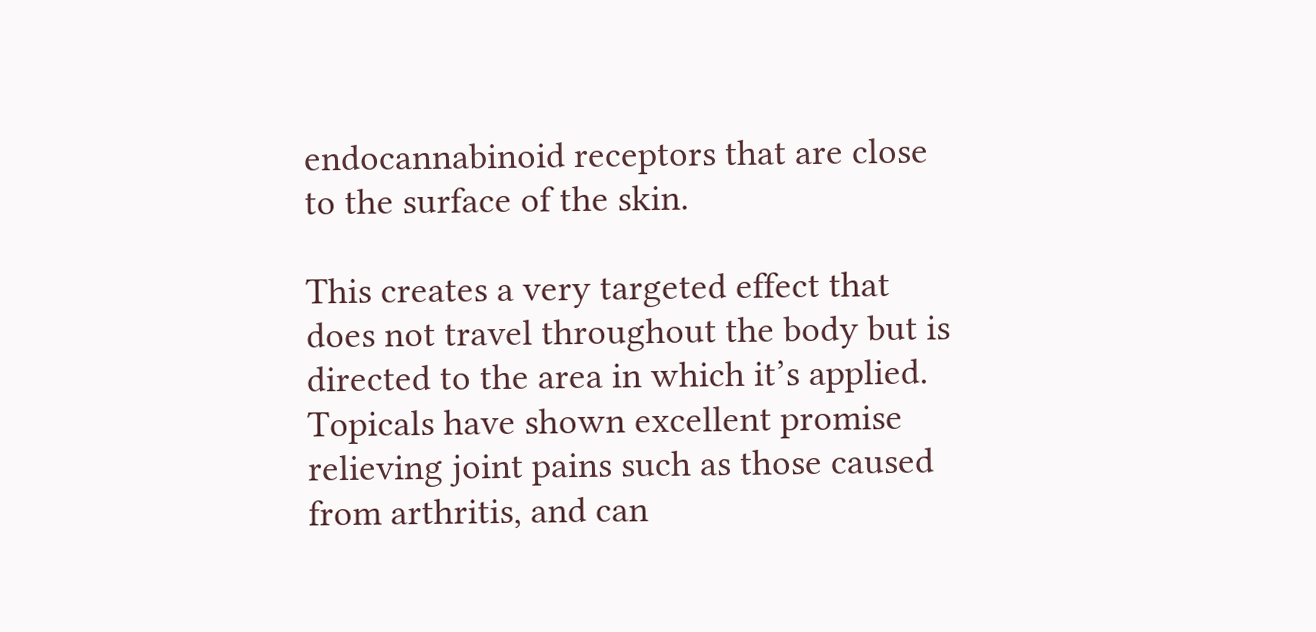endocannabinoid receptors that are close to the surface of the skin.

This creates a very targeted effect that does not travel throughout the body but is directed to the area in which it’s applied. Topicals have shown excellent promise relieving joint pains such as those caused from arthritis, and can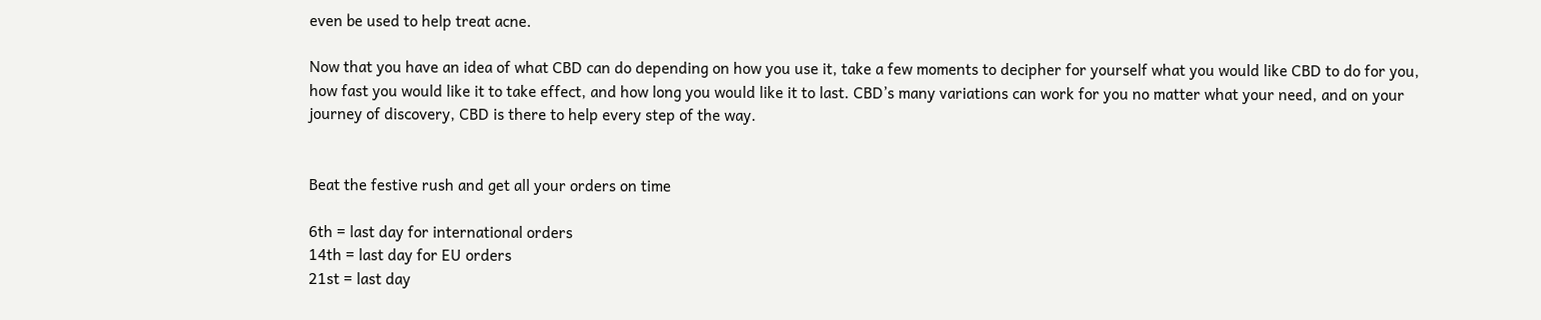even be used to help treat acne.

Now that you have an idea of what CBD can do depending on how you use it, take a few moments to decipher for yourself what you would like CBD to do for you, how fast you would like it to take effect, and how long you would like it to last. CBD’s many variations can work for you no matter what your need, and on your journey of discovery, CBD is there to help every step of the way.


Beat the festive rush and get all your orders on time

6th = last day for international orders
14th = last day for EU orders
21st = last day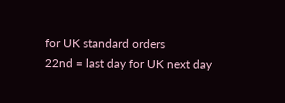for UK standard orders
22nd = last day for UK next day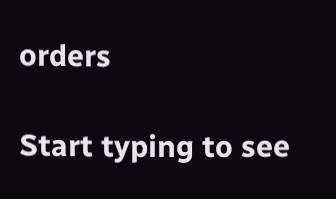orders

Start typing to see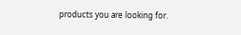products you are looking for.